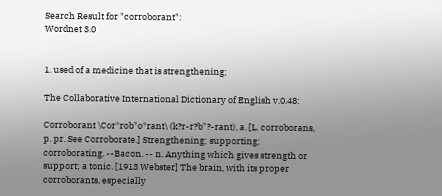Search Result for "corroborant":
Wordnet 3.0


1. used of a medicine that is strengthening;

The Collaborative International Dictionary of English v.0.48:

Corroborant \Cor*rob"o*rant\ (k?r-r?b"?-rant), a. [L. corroborans, p. pr. See Corroborate.] Strengthening; supporting; corroborating. --Bacon. -- n. Anything which gives strength or support; a tonic. [1913 Webster] The brain, with its proper corroborants, especially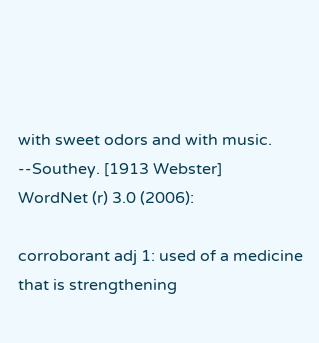with sweet odors and with music. --Southey. [1913 Webster]
WordNet (r) 3.0 (2006):

corroborant adj 1: used of a medicine that is strengthening